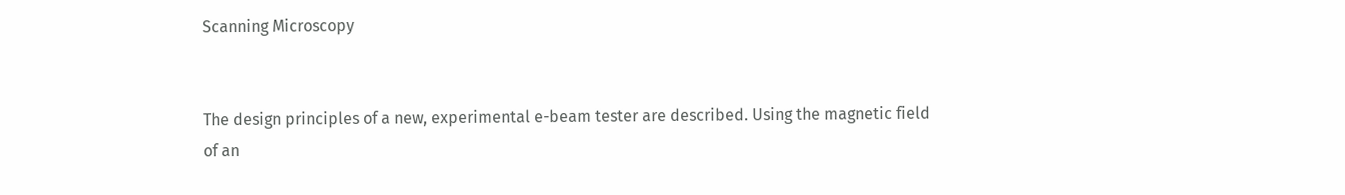Scanning Microscopy


The design principles of a new, experimental e-beam tester are described. Using the magnetic field of an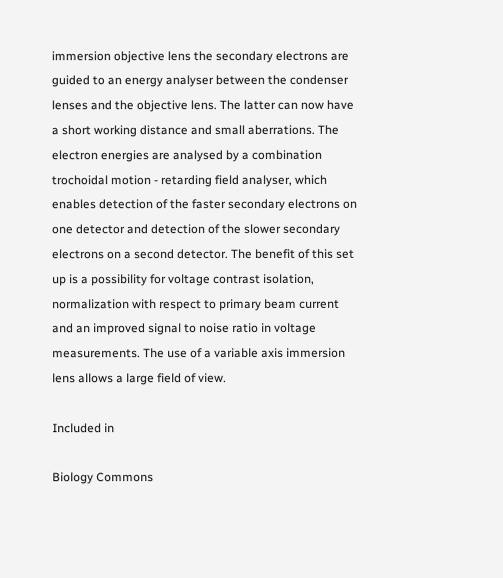immersion objective lens the secondary electrons are guided to an energy analyser between the condenser lenses and the objective lens. The latter can now have a short working distance and small aberrations. The electron energies are analysed by a combination trochoidal motion - retarding field analyser, which enables detection of the faster secondary electrons on one detector and detection of the slower secondary electrons on a second detector. The benefit of this set up is a possibility for voltage contrast isolation, normalization with respect to primary beam current and an improved signal to noise ratio in voltage measurements. The use of a variable axis immersion lens allows a large field of view.

Included in

Biology Commons